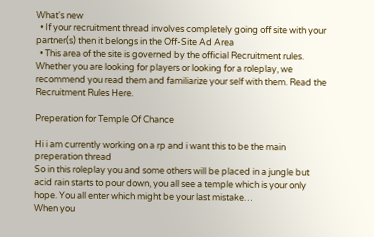What's new
  • If your recruitment thread involves completely going off site with your partner(s) then it belongs in the Off-Site Ad Area
  • This area of the site is governed by the official Recruitment rules. Whether you are looking for players or looking for a roleplay, we recommend you read them and familiarize your self with them. Read the Recruitment Rules Here.

Preperation for Temple Of Chance

Hi i am currently working on a rp and i want this to be the main preperation thread
So in this roleplay you and some others will be placed in a jungle but acid rain starts to pour down, you all see a temple which is your only hope. You all enter which might be your last mistake…
When you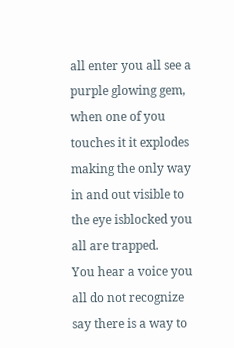all enter you all see a purple glowing gem, when one of you touches it it explodes making the only way in and out visible to the eye isblocked you all are trapped.
You hear a voice you all do not recognize say there is a way to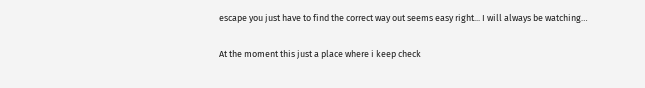escape you just have to find the correct way out seems easy right... I will always be watching…

At the moment this just a place where i keep check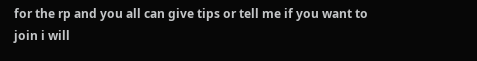for the rp and you all can give tips or tell me if you want to join i will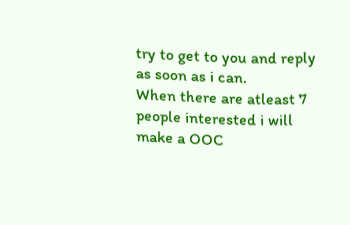try to get to you and reply as soon as i can.
When there are atleast 7 people interested i will make a OOC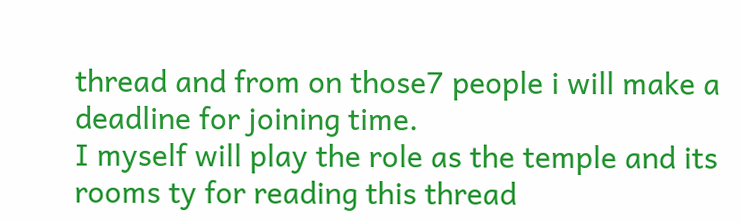thread and from on those7 people i will make a deadline for joining time.
I myself will play the role as the temple and its rooms ty for reading this thread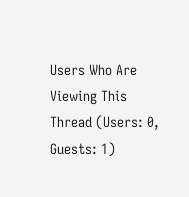Users Who Are Viewing This Thread (Users: 0, Guests: 1)